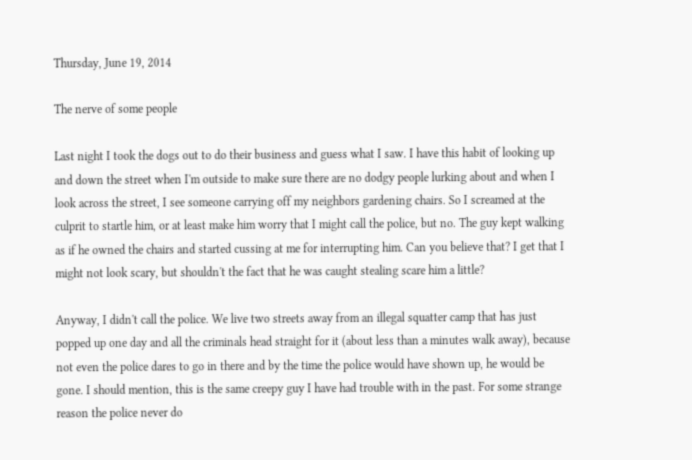Thursday, June 19, 2014

The nerve of some people

Last night I took the dogs out to do their business and guess what I saw. I have this habit of looking up and down the street when I'm outside to make sure there are no dodgy people lurking about and when I look across the street, I see someone carrying off my neighbors gardening chairs. So I screamed at the culprit to startle him, or at least make him worry that I might call the police, but no. The guy kept walking as if he owned the chairs and started cussing at me for interrupting him. Can you believe that? I get that I might not look scary, but shouldn't the fact that he was caught stealing scare him a little?

Anyway, I didn't call the police. We live two streets away from an illegal squatter camp that has just popped up one day and all the criminals head straight for it (about less than a minutes walk away), because not even the police dares to go in there and by the time the police would have shown up, he would be gone. I should mention, this is the same creepy guy I have had trouble with in the past. For some strange reason the police never do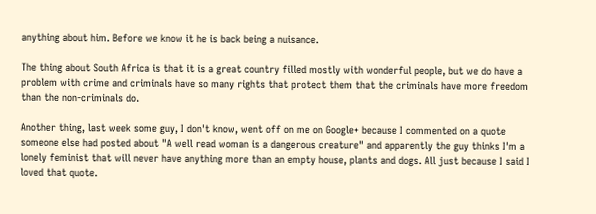anything about him. Before we know it he is back being a nuisance.

The thing about South Africa is that it is a great country filled mostly with wonderful people, but we do have a problem with crime and criminals have so many rights that protect them that the criminals have more freedom than the non-criminals do.

Another thing, last week some guy, I don't know, went off on me on Google+ because I commented on a quote someone else had posted about "A well read woman is a dangerous creature" and apparently the guy thinks I'm a lonely feminist that will never have anything more than an empty house, plants and dogs. All just because I said I loved that quote.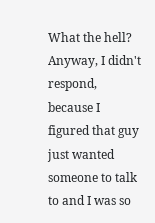What the hell? Anyway, I didn't respond, because I figured that guy just wanted someone to talk to and I was so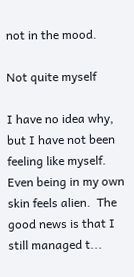not in the mood.

Not quite myself

I have no idea why, but I have not been feeling like myself. Even being in my own skin feels alien.  The good news is that I still managed t...